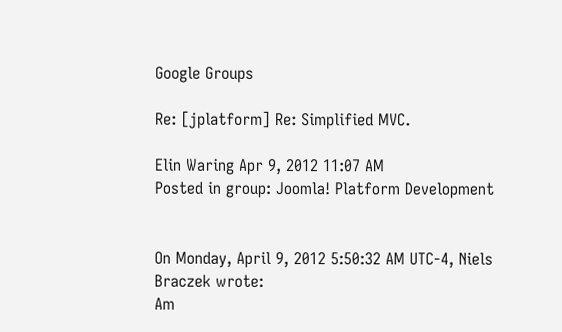Google Groups

Re: [jplatform] Re: Simplified MVC.

Elin Waring Apr 9, 2012 11:07 AM
Posted in group: Joomla! Platform Development


On Monday, April 9, 2012 5:50:32 AM UTC-4, Niels Braczek wrote:
Am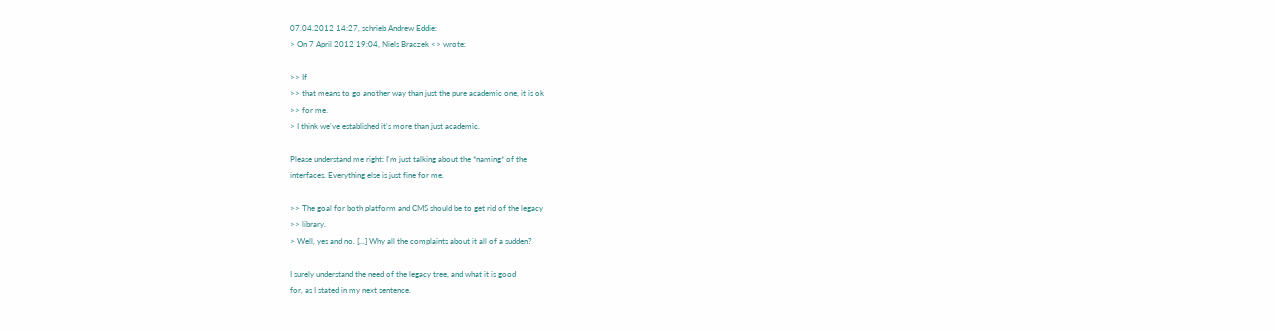07.04.2012 14:27, schrieb Andrew Eddie:
> On 7 April 2012 19:04, Niels Braczek <> wrote:

>> If
>> that means to go another way than just the pure academic one, it is ok
>> for me.
> I think we've established it's more than just academic.

Please understand me right: I'm just talking about the *naming* of the
interfaces. Everything else is just fine for me.

>> The goal for both platform and CMS should be to get rid of the legacy
>> library.
> Well, yes and no. [...] Why all the complaints about it all of a sudden?

I surely understand the need of the legacy tree, and what it is good
for, as I stated in my next sentence.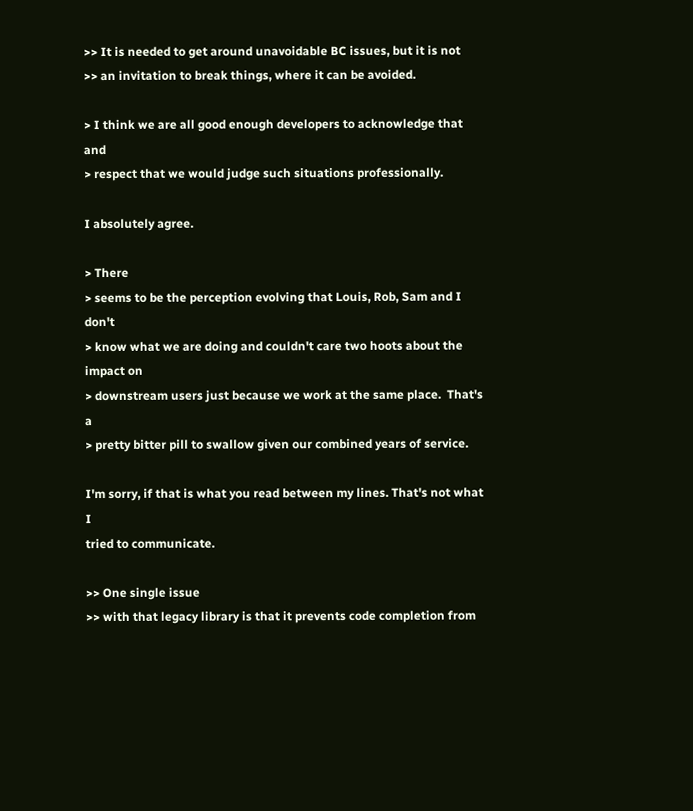>> It is needed to get around unavoidable BC issues, but it is not
>> an invitation to break things, where it can be avoided.

> I think we are all good enough developers to acknowledge that and
> respect that we would judge such situations professionally.

I absolutely agree.

> There
> seems to be the perception evolving that Louis, Rob, Sam and I don't
> know what we are doing and couldn't care two hoots about the impact on
> downstream users just because we work at the same place.  That's a
> pretty bitter pill to swallow given our combined years of service.

I'm sorry, if that is what you read between my lines. That's not what I
tried to communicate.

>> One single issue
>> with that legacy library is that it prevents code completion from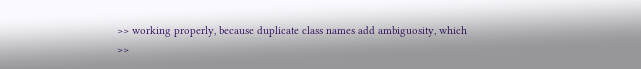>> working properly, because duplicate class names add ambiguosity, which
>>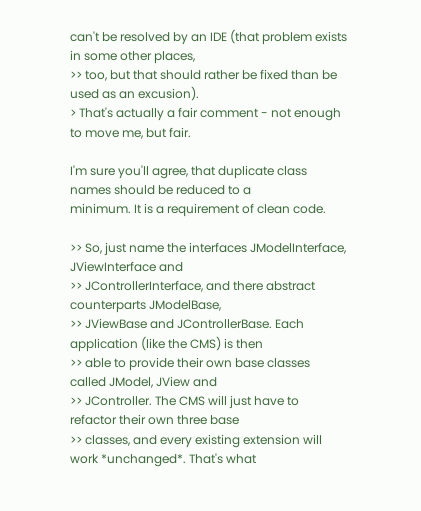can't be resolved by an IDE (that problem exists in some other places,
>> too, but that should rather be fixed than be used as an excusion).
> That's actually a fair comment - not enough to move me, but fair.

I'm sure you'll agree, that duplicate class names should be reduced to a
minimum. It is a requirement of clean code.

>> So, just name the interfaces JModelInterface, JViewInterface and
>> JControllerInterface, and there abstract counterparts JModelBase,
>> JViewBase and JControllerBase. Each application (like the CMS) is then
>> able to provide their own base classes called JModel, JView and
>> JController. The CMS will just have to refactor their own three base
>> classes, and every existing extension will work *unchanged*. That's what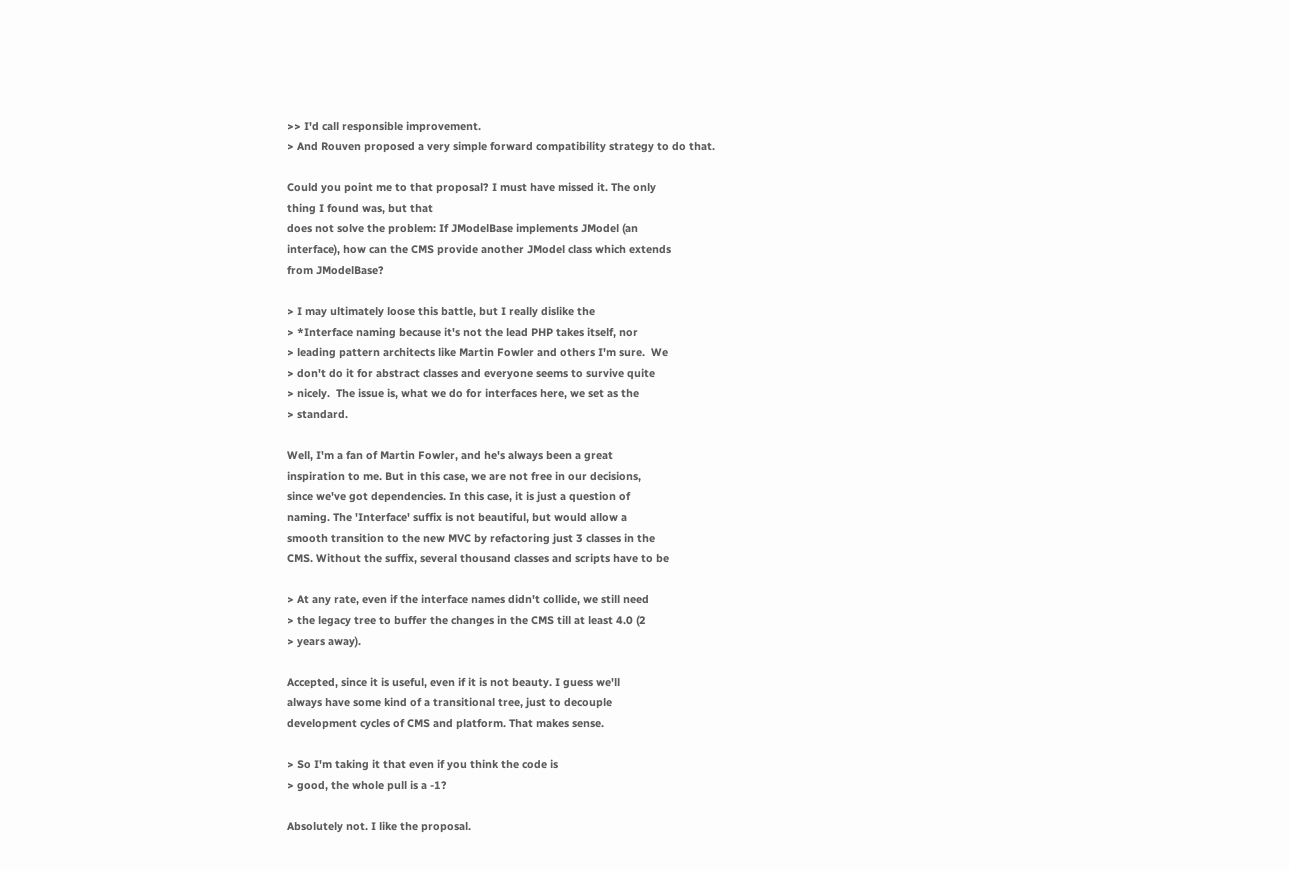>> I'd call responsible improvement.
> And Rouven proposed a very simple forward compatibility strategy to do that.

Could you point me to that proposal? I must have missed it. The only
thing I found was, but that
does not solve the problem: If JModelBase implements JModel (an
interface), how can the CMS provide another JModel class which extends
from JModelBase?

> I may ultimately loose this battle, but I really dislike the
> *Interface naming because it's not the lead PHP takes itself, nor
> leading pattern architects like Martin Fowler and others I'm sure.  We
> don't do it for abstract classes and everyone seems to survive quite
> nicely.  The issue is, what we do for interfaces here, we set as the
> standard.

Well, I'm a fan of Martin Fowler, and he's always been a great
inspiration to me. But in this case, we are not free in our decisions,
since we've got dependencies. In this case, it is just a question of
naming. The 'Interface' suffix is not beautiful, but would allow a
smooth transition to the new MVC by refactoring just 3 classes in the
CMS. Without the suffix, several thousand classes and scripts have to be

> At any rate, even if the interface names didn't collide, we still need
> the legacy tree to buffer the changes in the CMS till at least 4.0 (2
> years away).

Accepted, since it is useful, even if it is not beauty. I guess we'll
always have some kind of a transitional tree, just to decouple
development cycles of CMS and platform. That makes sense.

> So I'm taking it that even if you think the code is
> good, the whole pull is a -1?

Absolutely not. I like the proposal.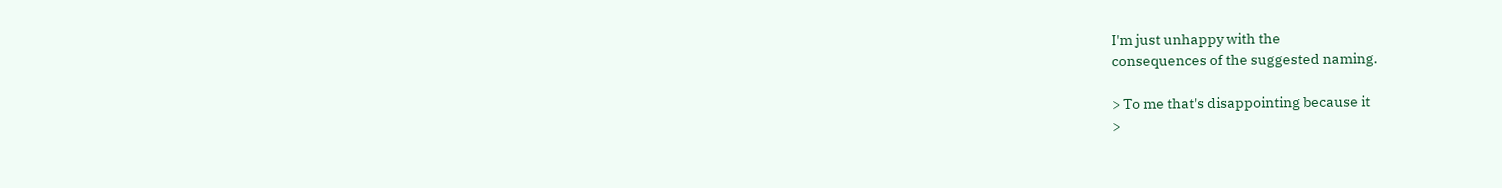I'm just unhappy with the
consequences of the suggested naming.

> To me that's disappointing because it
>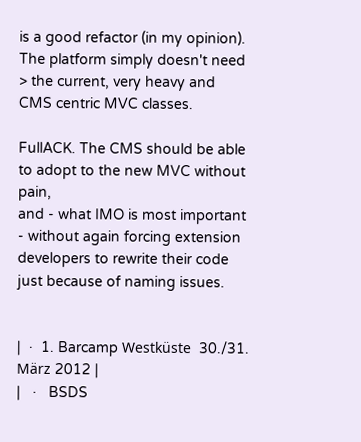is a good refactor (in my opinion).  The platform simply doesn't need
> the current, very heavy and CMS centric MVC classes.

FullACK. The CMS should be able to adopt to the new MVC without pain,
and - what IMO is most important - without again forcing extension
developers to rewrite their code just because of naming issues.


|  ·  1. Barcamp Westküste  30./31. März 2012 |
|   ·   BSDS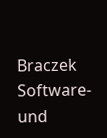Braczek Software- und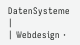DatenSysteme |
| Webdesign ·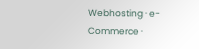Webhosting · e-Commerce ·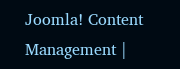Joomla! Content Management |